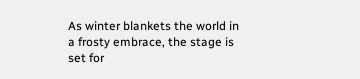As winter blankets the world in a frosty embrace, the stage is set for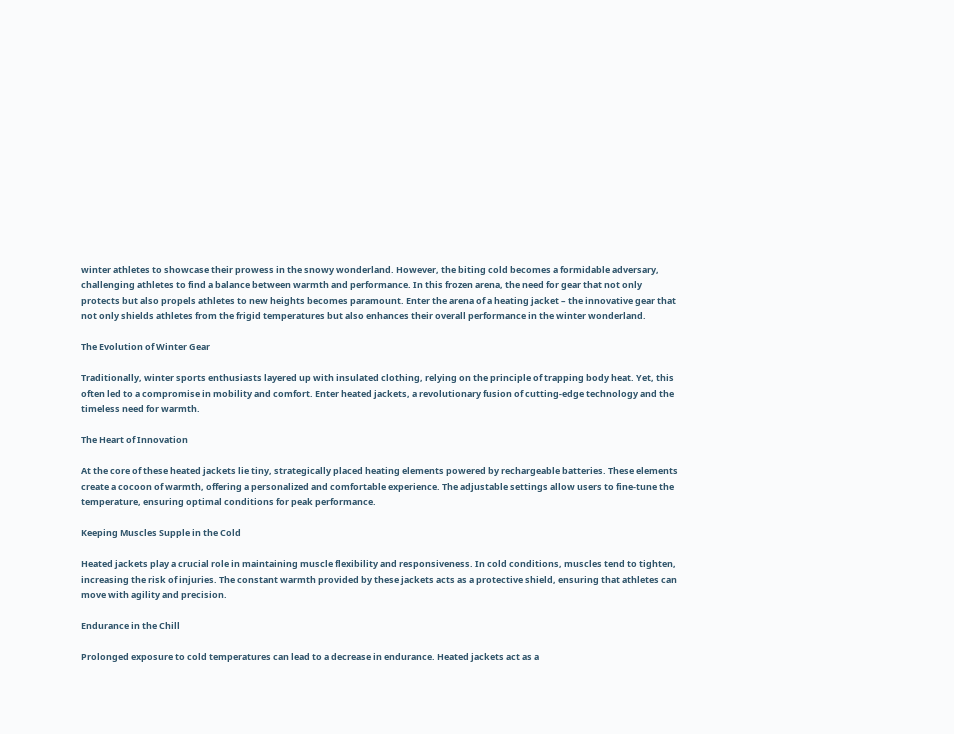winter athletes to showcase their prowess in the snowy wonderland. However, the biting cold becomes a formidable adversary, challenging athletes to find a balance between warmth and performance. In this frozen arena, the need for gear that not only protects but also propels athletes to new heights becomes paramount. Enter the arena of a heating jacket – the innovative gear that not only shields athletes from the frigid temperatures but also enhances their overall performance in the winter wonderland.

The Evolution of Winter Gear

Traditionally, winter sports enthusiasts layered up with insulated clothing, relying on the principle of trapping body heat. Yet, this often led to a compromise in mobility and comfort. Enter heated jackets, a revolutionary fusion of cutting-edge technology and the timeless need for warmth.

The Heart of Innovation

At the core of these heated jackets lie tiny, strategically placed heating elements powered by rechargeable batteries. These elements create a cocoon of warmth, offering a personalized and comfortable experience. The adjustable settings allow users to fine-tune the temperature, ensuring optimal conditions for peak performance.

Keeping Muscles Supple in the Cold

Heated jackets play a crucial role in maintaining muscle flexibility and responsiveness. In cold conditions, muscles tend to tighten, increasing the risk of injuries. The constant warmth provided by these jackets acts as a protective shield, ensuring that athletes can move with agility and precision.

Endurance in the Chill

Prolonged exposure to cold temperatures can lead to a decrease in endurance. Heated jackets act as a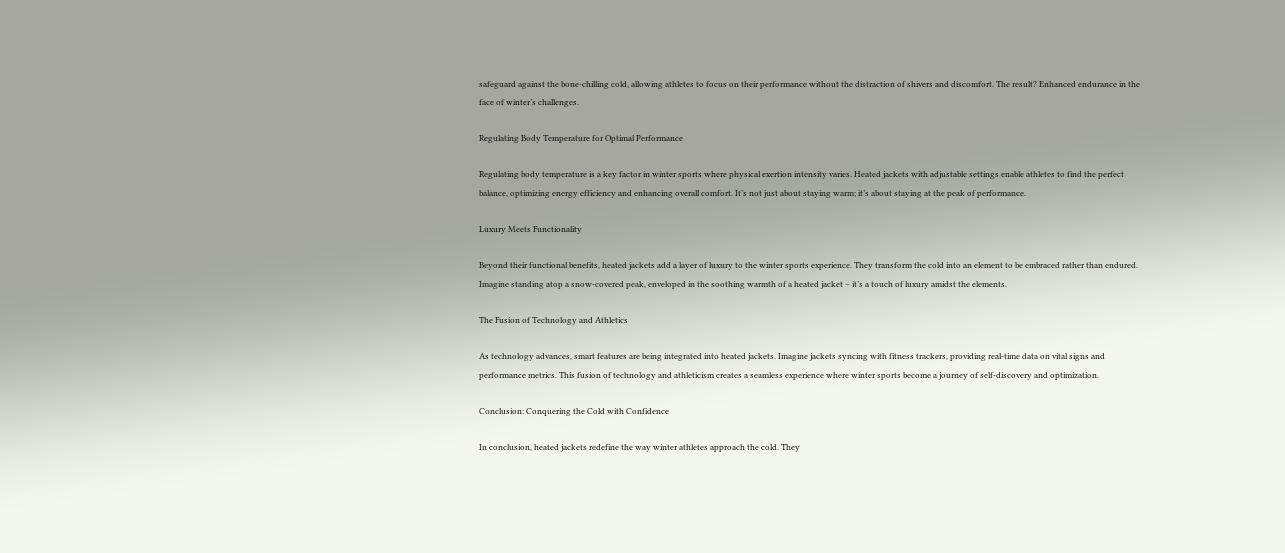safeguard against the bone-chilling cold, allowing athletes to focus on their performance without the distraction of shivers and discomfort. The result? Enhanced endurance in the face of winter’s challenges.

Regulating Body Temperature for Optimal Performance

Regulating body temperature is a key factor in winter sports where physical exertion intensity varies. Heated jackets with adjustable settings enable athletes to find the perfect balance, optimizing energy efficiency and enhancing overall comfort. It’s not just about staying warm; it’s about staying at the peak of performance.

Luxury Meets Functionality

Beyond their functional benefits, heated jackets add a layer of luxury to the winter sports experience. They transform the cold into an element to be embraced rather than endured. Imagine standing atop a snow-covered peak, enveloped in the soothing warmth of a heated jacket – it’s a touch of luxury amidst the elements.

The Fusion of Technology and Athletics

As technology advances, smart features are being integrated into heated jackets. Imagine jackets syncing with fitness trackers, providing real-time data on vital signs and performance metrics. This fusion of technology and athleticism creates a seamless experience where winter sports become a journey of self-discovery and optimization.

Conclusion: Conquering the Cold with Confidence

In conclusion, heated jackets redefine the way winter athletes approach the cold. They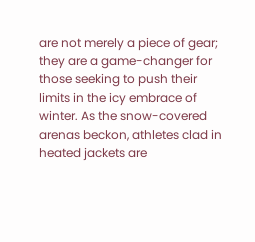are not merely a piece of gear; they are a game-changer for those seeking to push their limits in the icy embrace of winter. As the snow-covered arenas beckon, athletes clad in heated jackets are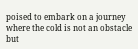poised to embark on a journey where the cold is not an obstacle but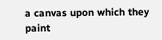a canvas upon which they paint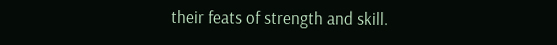their feats of strength and skill.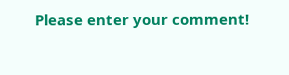Please enter your comment!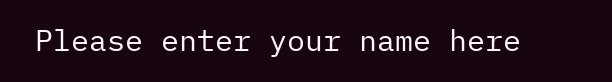Please enter your name here